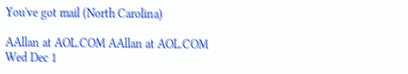You've got mail (North Carolina)

AAllan at AOL.COM AAllan at AOL.COM
Wed Dec 1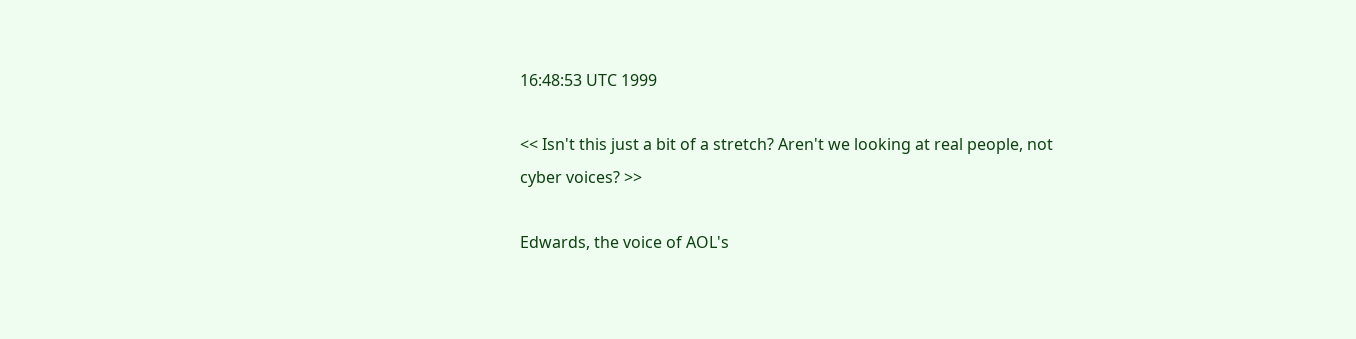16:48:53 UTC 1999

<< Isn't this just a bit of a stretch? Aren't we looking at real people, not
cyber voices? >>

Edwards, the voice of AOL's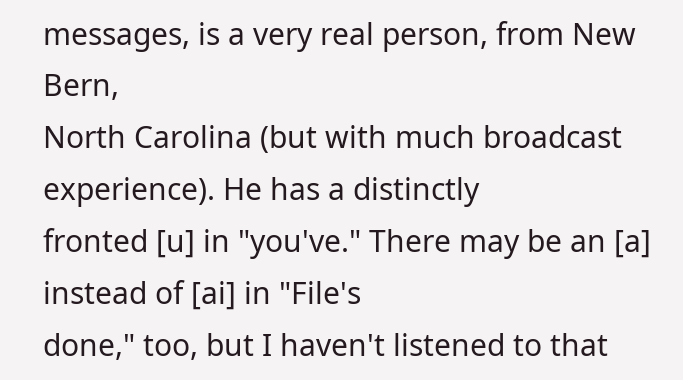messages, is a very real person, from New Bern,
North Carolina (but with much broadcast experience). He has a distinctly
fronted [u] in "you've." There may be an [a] instead of [ai] in "File's
done," too, but I haven't listened to that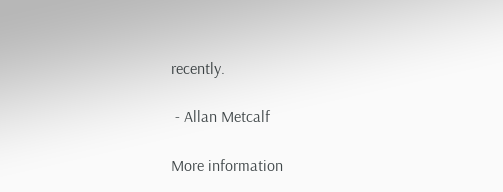recently.

 - Allan Metcalf

More information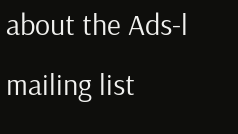about the Ads-l mailing list